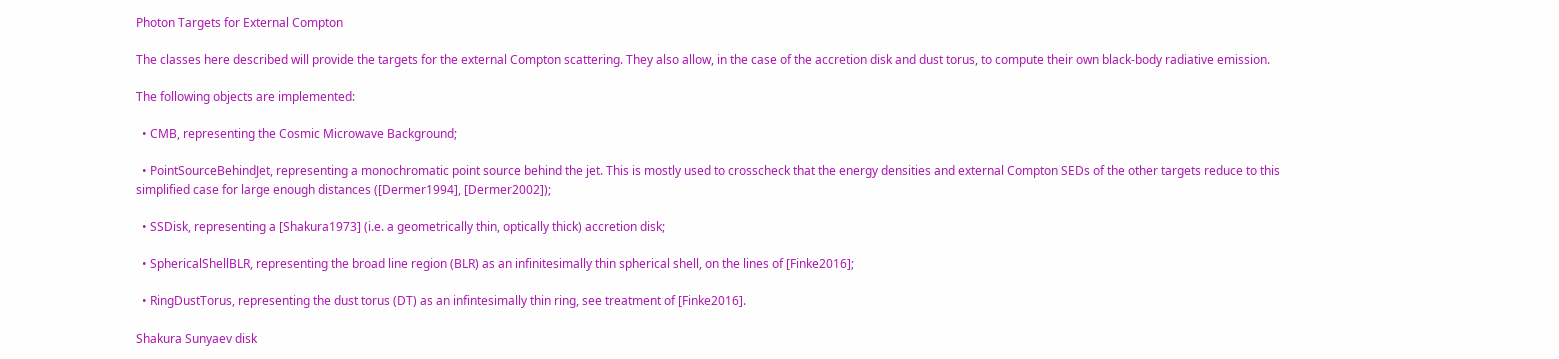Photon Targets for External Compton

The classes here described will provide the targets for the external Compton scattering. They also allow, in the case of the accretion disk and dust torus, to compute their own black-body radiative emission.

The following objects are implemented:

  • CMB, representing the Cosmic Microwave Background;

  • PointSourceBehindJet, representing a monochromatic point source behind the jet. This is mostly used to crosscheck that the energy densities and external Compton SEDs of the other targets reduce to this simplified case for large enough distances ([Dermer1994], [Dermer2002]);

  • SSDisk, representing a [Shakura1973] (i.e. a geometrically thin, optically thick) accretion disk;

  • SphericalShellBLR, representing the broad line region (BLR) as an infinitesimally thin spherical shell, on the lines of [Finke2016];

  • RingDustTorus, representing the dust torus (DT) as an infintesimally thin ring, see treatment of [Finke2016].

Shakura Sunyaev disk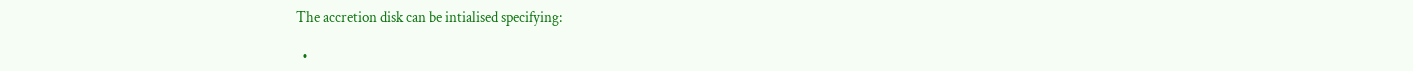The accretion disk can be intialised specifying:

  •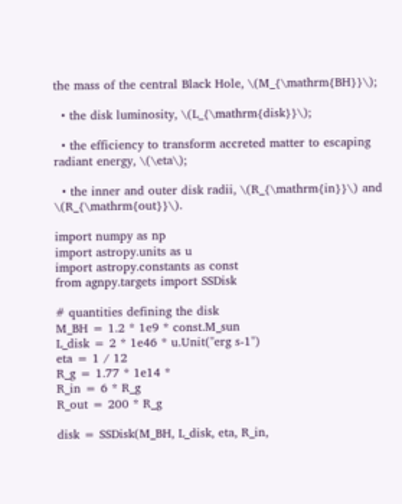the mass of the central Black Hole, \(M_{\mathrm{BH}}\);

  • the disk luminosity, \(L_{\mathrm{disk}}\);

  • the efficiency to transform accreted matter to escaping radiant energy, \(\eta\);

  • the inner and outer disk radii, \(R_{\mathrm{in}}\) and \(R_{\mathrm{out}}\).

import numpy as np
import astropy.units as u
import astropy.constants as const
from agnpy.targets import SSDisk

# quantities defining the disk
M_BH = 1.2 * 1e9 * const.M_sun
L_disk = 2 * 1e46 * u.Unit("erg s-1")
eta = 1 / 12
R_g = 1.77 * 1e14 *
R_in = 6 * R_g
R_out = 200 * R_g

disk = SSDisk(M_BH, L_disk, eta, R_in,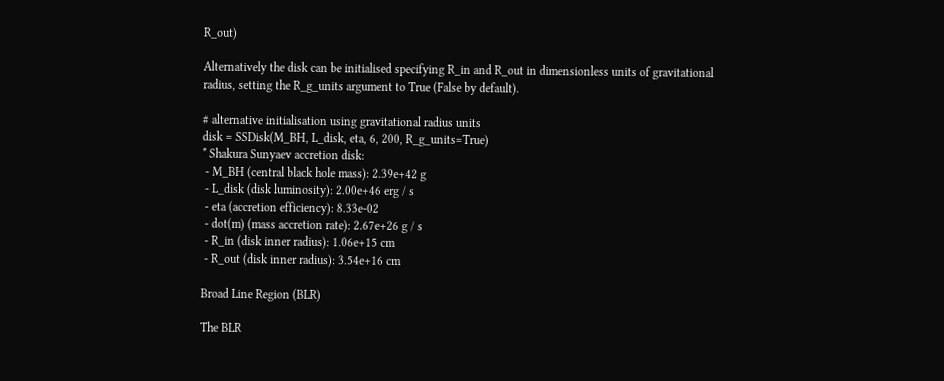R_out)

Alternatively the disk can be initialised specifying R_in and R_out in dimensionless units of gravitational radius, setting the R_g_units argument to True (False by default).

# alternative initialisation using gravitational radius units
disk = SSDisk(M_BH, L_disk, eta, 6, 200, R_g_units=True)
* Shakura Sunyaev accretion disk:
 - M_BH (central black hole mass): 2.39e+42 g
 - L_disk (disk luminosity): 2.00e+46 erg / s
 - eta (accretion efficiency): 8.33e-02
 - dot(m) (mass accretion rate): 2.67e+26 g / s
 - R_in (disk inner radius): 1.06e+15 cm
 - R_out (disk inner radius): 3.54e+16 cm

Broad Line Region (BLR)

The BLR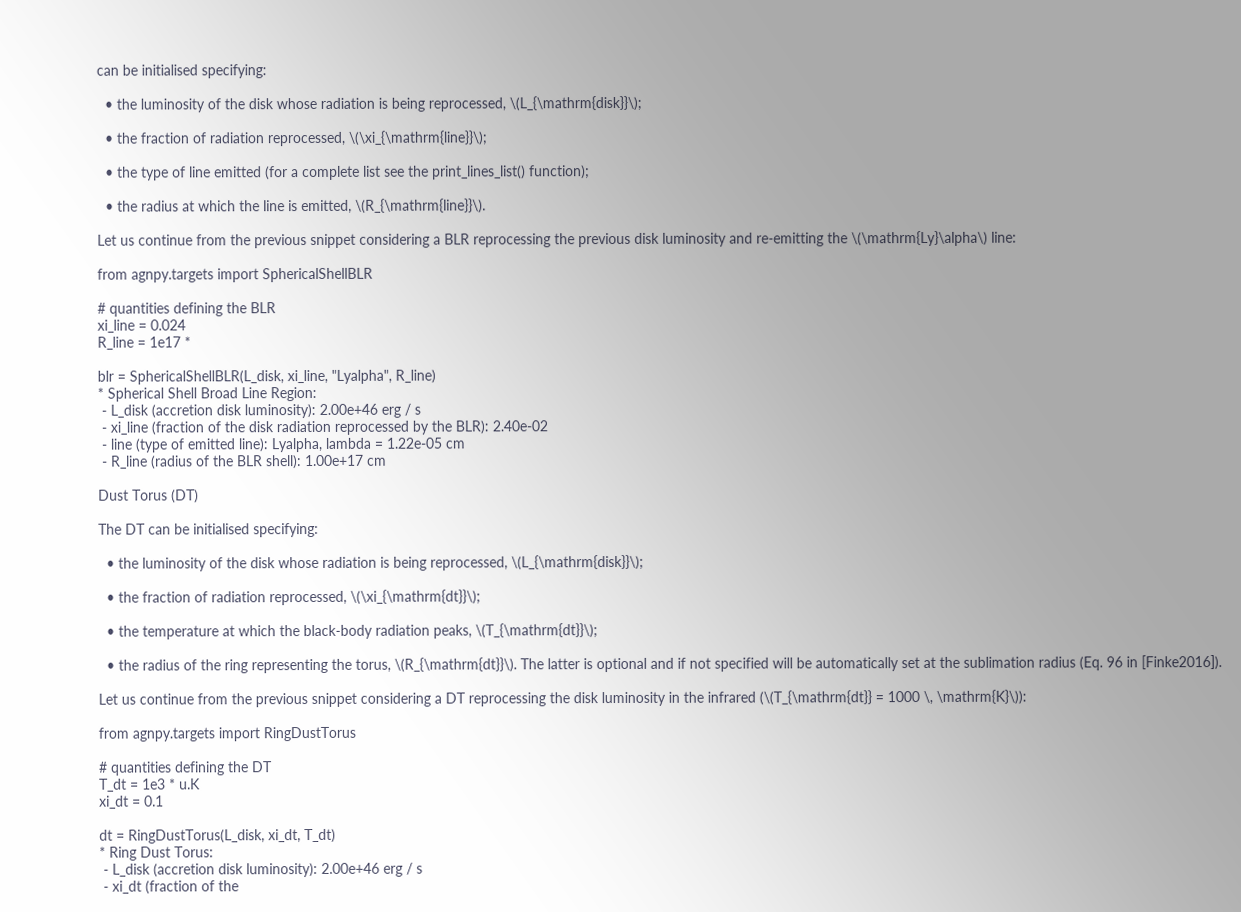can be initialised specifying:

  • the luminosity of the disk whose radiation is being reprocessed, \(L_{\mathrm{disk}}\);

  • the fraction of radiation reprocessed, \(\xi_{\mathrm{line}}\);

  • the type of line emitted (for a complete list see the print_lines_list() function);

  • the radius at which the line is emitted, \(R_{\mathrm{line}}\).

Let us continue from the previous snippet considering a BLR reprocessing the previous disk luminosity and re-emitting the \(\mathrm{Ly}\alpha\) line:

from agnpy.targets import SphericalShellBLR

# quantities defining the BLR
xi_line = 0.024
R_line = 1e17 *

blr = SphericalShellBLR(L_disk, xi_line, "Lyalpha", R_line)
* Spherical Shell Broad Line Region:
 - L_disk (accretion disk luminosity): 2.00e+46 erg / s
 - xi_line (fraction of the disk radiation reprocessed by the BLR): 2.40e-02
 - line (type of emitted line): Lyalpha, lambda = 1.22e-05 cm
 - R_line (radius of the BLR shell): 1.00e+17 cm

Dust Torus (DT)

The DT can be initialised specifying:

  • the luminosity of the disk whose radiation is being reprocessed, \(L_{\mathrm{disk}}\);

  • the fraction of radiation reprocessed, \(\xi_{\mathrm{dt}}\);

  • the temperature at which the black-body radiation peaks, \(T_{\mathrm{dt}}\);

  • the radius of the ring representing the torus, \(R_{\mathrm{dt}}\). The latter is optional and if not specified will be automatically set at the sublimation radius (Eq. 96 in [Finke2016]).

Let us continue from the previous snippet considering a DT reprocessing the disk luminosity in the infrared (\(T_{\mathrm{dt}} = 1000 \, \mathrm{K}\)):

from agnpy.targets import RingDustTorus

# quantities defining the DT
T_dt = 1e3 * u.K
xi_dt = 0.1

dt = RingDustTorus(L_disk, xi_dt, T_dt)
* Ring Dust Torus:
 - L_disk (accretion disk luminosity): 2.00e+46 erg / s
 - xi_dt (fraction of the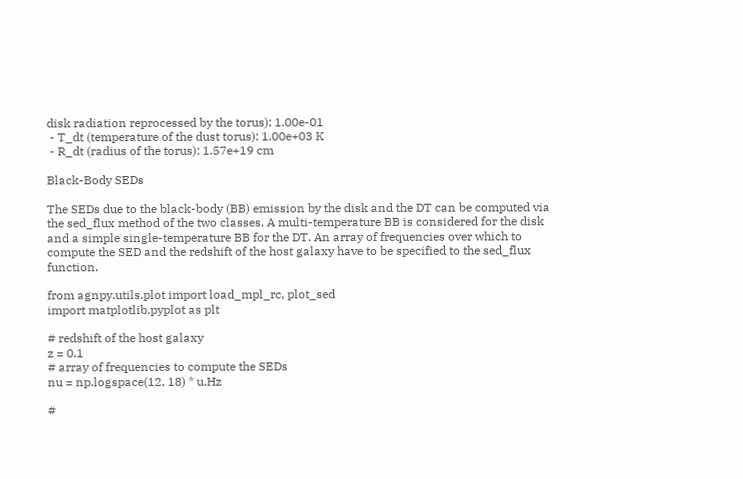disk radiation reprocessed by the torus): 1.00e-01
 - T_dt (temperature of the dust torus): 1.00e+03 K
 - R_dt (radius of the torus): 1.57e+19 cm

Black-Body SEDs

The SEDs due to the black-body (BB) emission by the disk and the DT can be computed via the sed_flux method of the two classes. A multi-temperature BB is considered for the disk and a simple single-temperature BB for the DT. An array of frequencies over which to compute the SED and the redshift of the host galaxy have to be specified to the sed_flux function.

from agnpy.utils.plot import load_mpl_rc, plot_sed
import matplotlib.pyplot as plt

# redshift of the host galaxy
z = 0.1
# array of frequencies to compute the SEDs
nu = np.logspace(12, 18) * u.Hz

#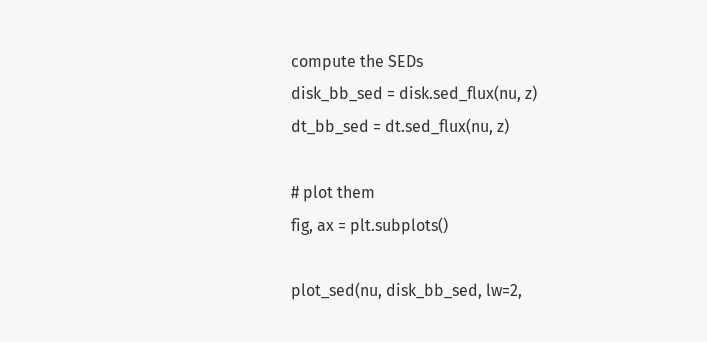compute the SEDs
disk_bb_sed = disk.sed_flux(nu, z)
dt_bb_sed = dt.sed_flux(nu, z)

# plot them
fig, ax = plt.subplots()

plot_sed(nu, disk_bb_sed, lw=2,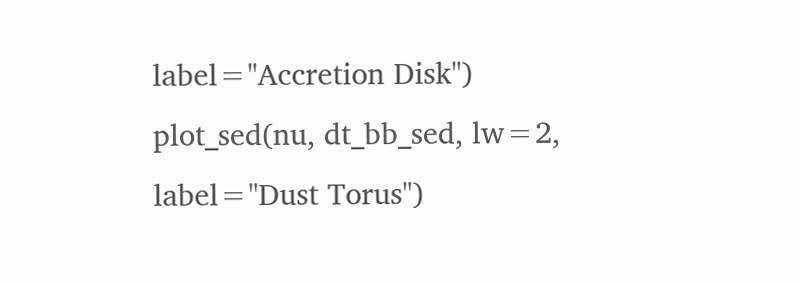label="Accretion Disk")
plot_sed(nu, dt_bb_sed, lw=2, label="Dust Torus")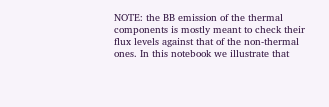NOTE: the BB emission of the thermal components is mostly meant to check their flux levels against that of the non-thermal ones. In this notebook we illustrate that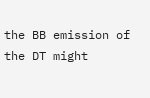the BB emission of the DT might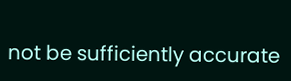not be sufficiently accurate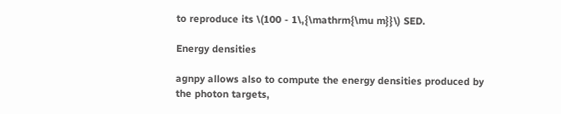to reproduce its \(100 - 1\,{\mathrm{\mu m}}\) SED.

Energy densities

agnpy allows also to compute the energy densities produced by the photon targets,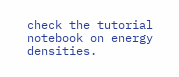check the tutorial notebook on energy densities.